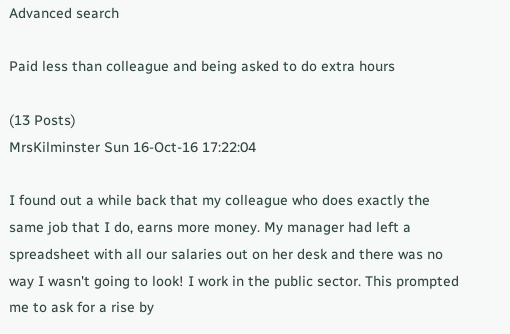Advanced search

Paid less than colleague and being asked to do extra hours

(13 Posts)
MrsKilminster Sun 16-Oct-16 17:22:04

I found out a while back that my colleague who does exactly the same job that I do, earns more money. My manager had left a spreadsheet with all our salaries out on her desk and there was no way I wasn't going to look! I work in the public sector. This prompted me to ask for a rise by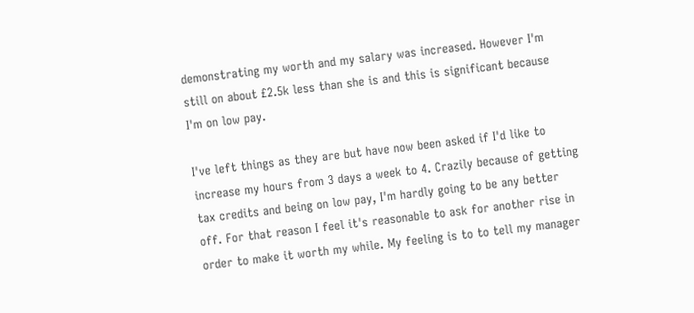demonstrating my worth and my salary was increased. However I'm still on about £2.5k less than she is and this is significant because I'm on low pay.

I've left things as they are but have now been asked if I'd like to increase my hours from 3 days a week to 4. Crazily because of getting tax credits and being on low pay, I'm hardly going to be any better off. For that reason I feel it's reasonable to ask for another rise in order to make it worth my while. My feeling is to to tell my manager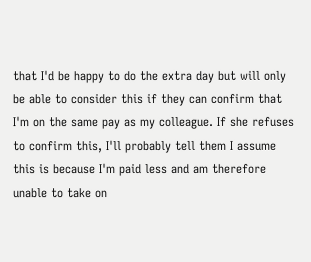that I'd be happy to do the extra day but will only be able to consider this if they can confirm that I'm on the same pay as my colleague. If she refuses to confirm this, I'll probably tell them I assume this is because I'm paid less and am therefore unable to take on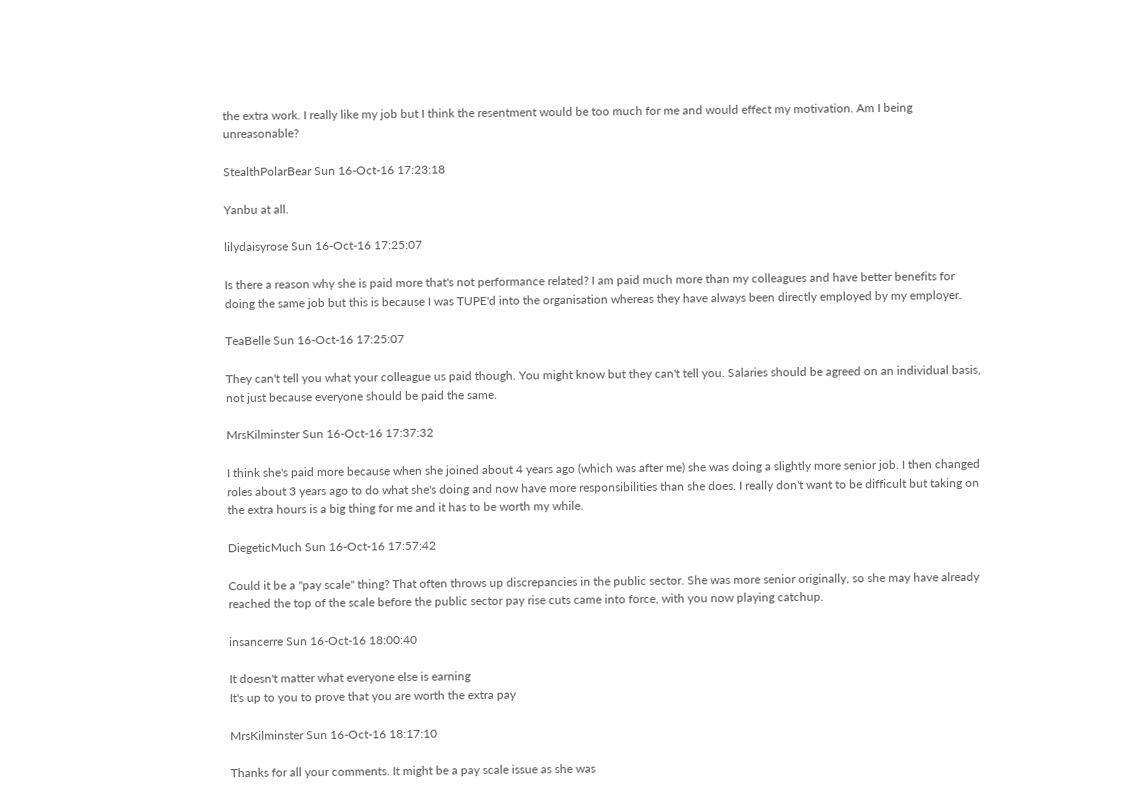the extra work. I really like my job but I think the resentment would be too much for me and would effect my motivation. Am I being unreasonable?

StealthPolarBear Sun 16-Oct-16 17:23:18

Yanbu at all.

lilydaisyrose Sun 16-Oct-16 17:25:07

Is there a reason why she is paid more that's not performance related? I am paid much more than my colleagues and have better benefits for doing the same job but this is because I was TUPE'd into the organisation whereas they have always been directly employed by my employer.

TeaBelle Sun 16-Oct-16 17:25:07

They can't tell you what your colleague us paid though. You might know but they can't tell you. Salaries should be agreed on an individual basis, not just because everyone should be paid the same.

MrsKilminster Sun 16-Oct-16 17:37:32

I think she's paid more because when she joined about 4 years ago (which was after me) she was doing a slightly more senior job. I then changed roles about 3 years ago to do what she's doing and now have more responsibilities than she does. I really don't want to be difficult but taking on the extra hours is a big thing for me and it has to be worth my while.

DiegeticMuch Sun 16-Oct-16 17:57:42

Could it be a "pay scale" thing? That often throws up discrepancies in the public sector. She was more senior originally, so she may have already reached the top of the scale before the public sector pay rise cuts came into force, with you now playing catchup.

insancerre Sun 16-Oct-16 18:00:40

It doesn't matter what everyone else is earning
It's up to you to prove that you are worth the extra pay

MrsKilminster Sun 16-Oct-16 18:17:10

Thanks for all your comments. It might be a pay scale issue as she was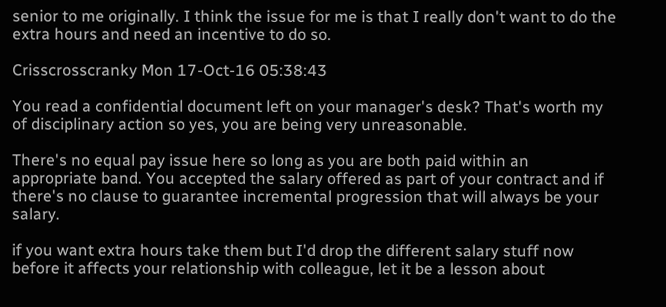senior to me originally. I think the issue for me is that I really don't want to do the extra hours and need an incentive to do so.

Crisscrosscranky Mon 17-Oct-16 05:38:43

You read a confidential document left on your manager's desk? That's worth my of disciplinary action so yes, you are being very unreasonable.

There's no equal pay issue here so long as you are both paid within an appropriate band. You accepted the salary offered as part of your contract and if there's no clause to guarantee incremental progression that will always be your salary.

if you want extra hours take them but I'd drop the different salary stuff now before it affects your relationship with colleague, let it be a lesson about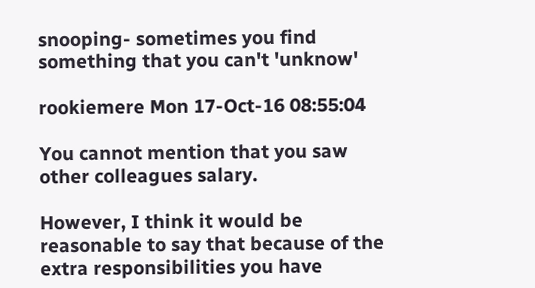snooping- sometimes you find something that you can't 'unknow'

rookiemere Mon 17-Oct-16 08:55:04

You cannot mention that you saw other colleagues salary.

However, I think it would be reasonable to say that because of the extra responsibilities you have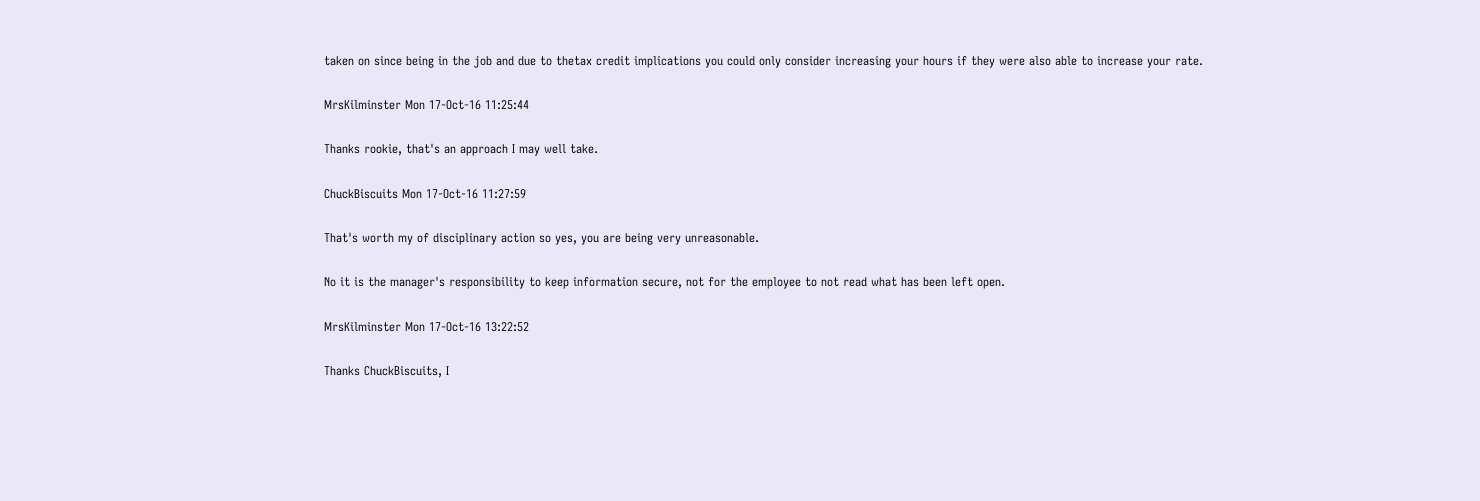taken on since being in the job and due to thetax credit implications you could only consider increasing your hours if they were also able to increase your rate.

MrsKilminster Mon 17-Oct-16 11:25:44

Thanks rookie, that's an approach I may well take.

ChuckBiscuits Mon 17-Oct-16 11:27:59

That's worth my of disciplinary action so yes, you are being very unreasonable.

No it is the manager's responsibility to keep information secure, not for the employee to not read what has been left open.

MrsKilminster Mon 17-Oct-16 13:22:52

Thanks ChuckBiscuits, I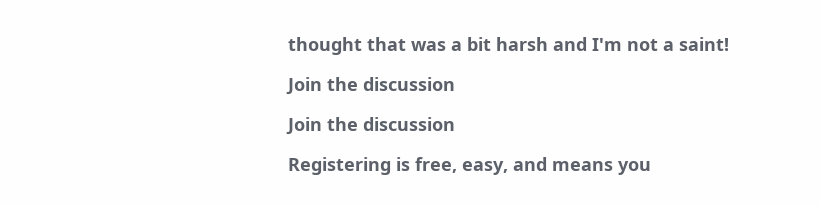thought that was a bit harsh and I'm not a saint!

Join the discussion

Join the discussion

Registering is free, easy, and means you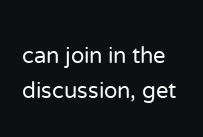can join in the discussion, get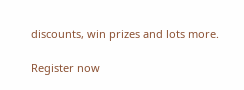discounts, win prizes and lots more.

Register now